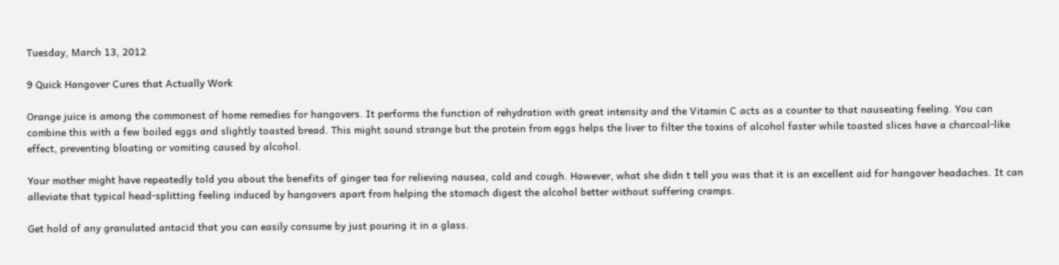Tuesday, March 13, 2012

9 Quick Hangover Cures that Actually Work

Orange juice is among the commonest of home remedies for hangovers. It performs the function of rehydration with great intensity and the Vitamin C acts as a counter to that nauseating feeling. You can combine this with a few boiled eggs and slightly toasted bread. This might sound strange but the protein from eggs helps the liver to filter the toxins of alcohol faster while toasted slices have a charcoal-like effect, preventing bloating or vomiting caused by alcohol.

Your mother might have repeatedly told you about the benefits of ginger tea for relieving nausea, cold and cough. However, what she didn t tell you was that it is an excellent aid for hangover headaches. It can alleviate that typical head-splitting feeling induced by hangovers apart from helping the stomach digest the alcohol better without suffering cramps.

Get hold of any granulated antacid that you can easily consume by just pouring it in a glass.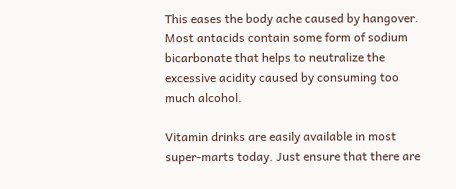This eases the body ache caused by hangover. Most antacids contain some form of sodium bicarbonate that helps to neutralize the excessive acidity caused by consuming too much alcohol.

Vitamin drinks are easily available in most super-marts today. Just ensure that there are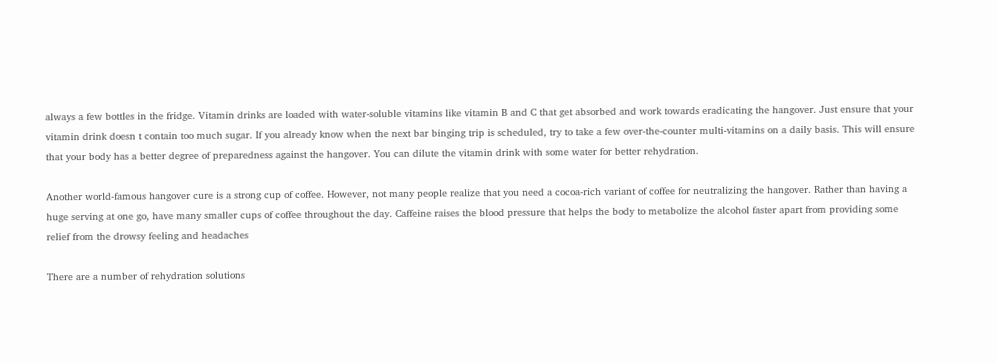always a few bottles in the fridge. Vitamin drinks are loaded with water-soluble vitamins like vitamin B and C that get absorbed and work towards eradicating the hangover. Just ensure that your vitamin drink doesn t contain too much sugar. If you already know when the next bar binging trip is scheduled, try to take a few over-the-counter multi-vitamins on a daily basis. This will ensure that your body has a better degree of preparedness against the hangover. You can dilute the vitamin drink with some water for better rehydration.

Another world-famous hangover cure is a strong cup of coffee. However, not many people realize that you need a cocoa-rich variant of coffee for neutralizing the hangover. Rather than having a huge serving at one go, have many smaller cups of coffee throughout the day. Caffeine raises the blood pressure that helps the body to metabolize the alcohol faster apart from providing some relief from the drowsy feeling and headaches

There are a number of rehydration solutions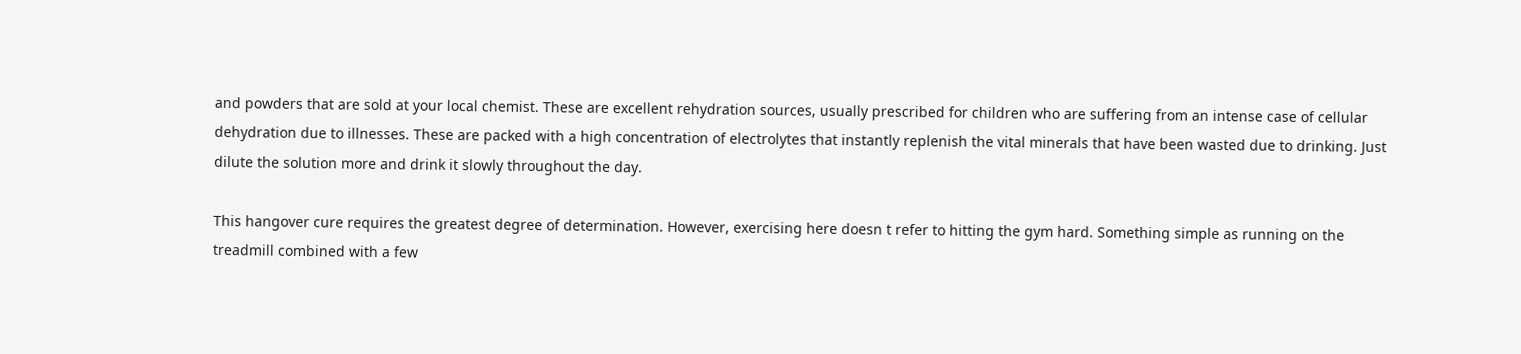and powders that are sold at your local chemist. These are excellent rehydration sources, usually prescribed for children who are suffering from an intense case of cellular dehydration due to illnesses. These are packed with a high concentration of electrolytes that instantly replenish the vital minerals that have been wasted due to drinking. Just dilute the solution more and drink it slowly throughout the day.

This hangover cure requires the greatest degree of determination. However, exercising here doesn t refer to hitting the gym hard. Something simple as running on the treadmill combined with a few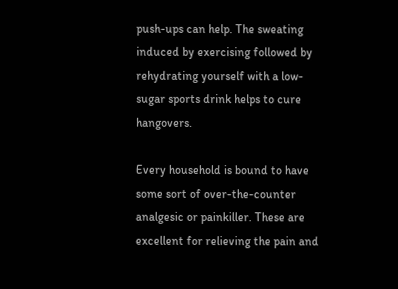push-ups can help. The sweating induced by exercising followed by rehydrating yourself with a low-sugar sports drink helps to cure hangovers.

Every household is bound to have some sort of over-the-counter analgesic or painkiller. These are excellent for relieving the pain and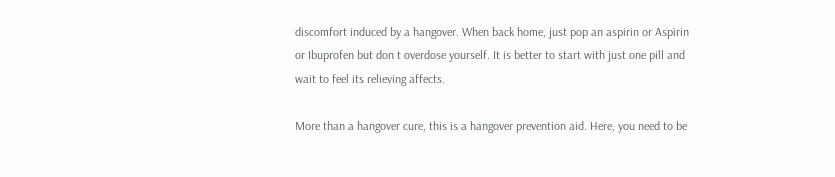discomfort induced by a hangover. When back home, just pop an aspirin or Aspirin or Ibuprofen but don t overdose yourself. It is better to start with just one pill and wait to feel its relieving affects.

More than a hangover cure, this is a hangover prevention aid. Here, you need to be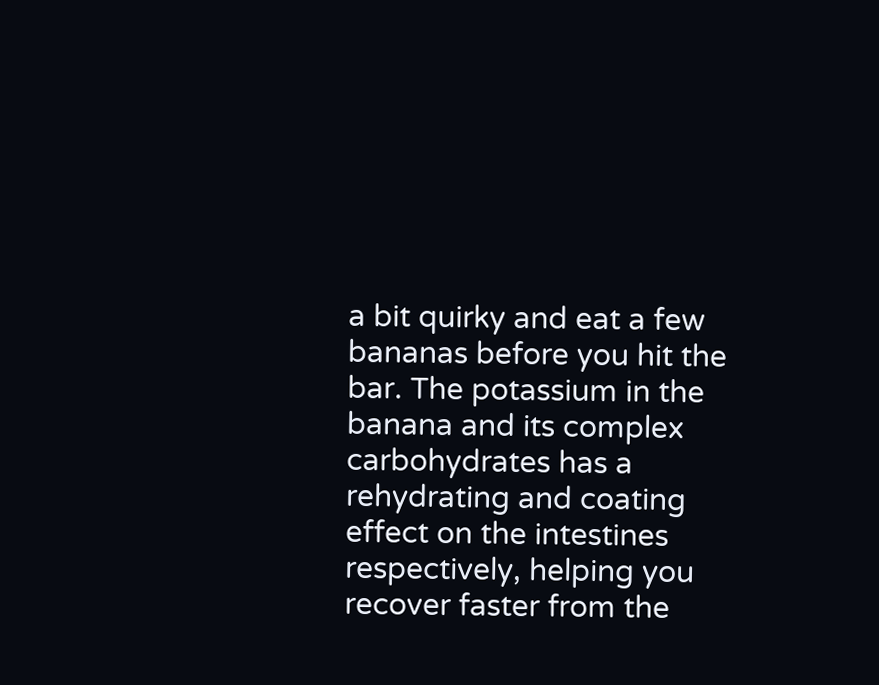a bit quirky and eat a few bananas before you hit the bar. The potassium in the banana and its complex carbohydrates has a rehydrating and coating effect on the intestines respectively, helping you recover faster from the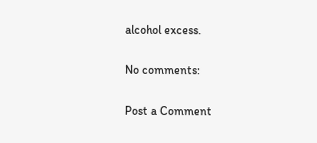alcohol excess.

No comments:

Post a Comment